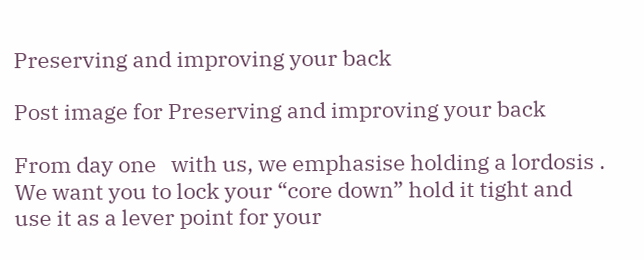Preserving and improving your back

Post image for Preserving and improving your back

From day one   with us, we emphasise holding a lordosis . We want you to lock your “core down” hold it tight and use it as a lever point for your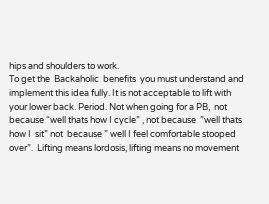hips and shoulders to work.
To get the  Backaholic  benefits  you must understand and implement this idea fully. It is not acceptable to lift with your lower back. Period. Not when going for a PB,  not because “well thats how I cycle” , not because  ”well thats how I  sit” not  because ” well I feel comfortable stooped over”.  Lifting means lordosis, lifting means no movement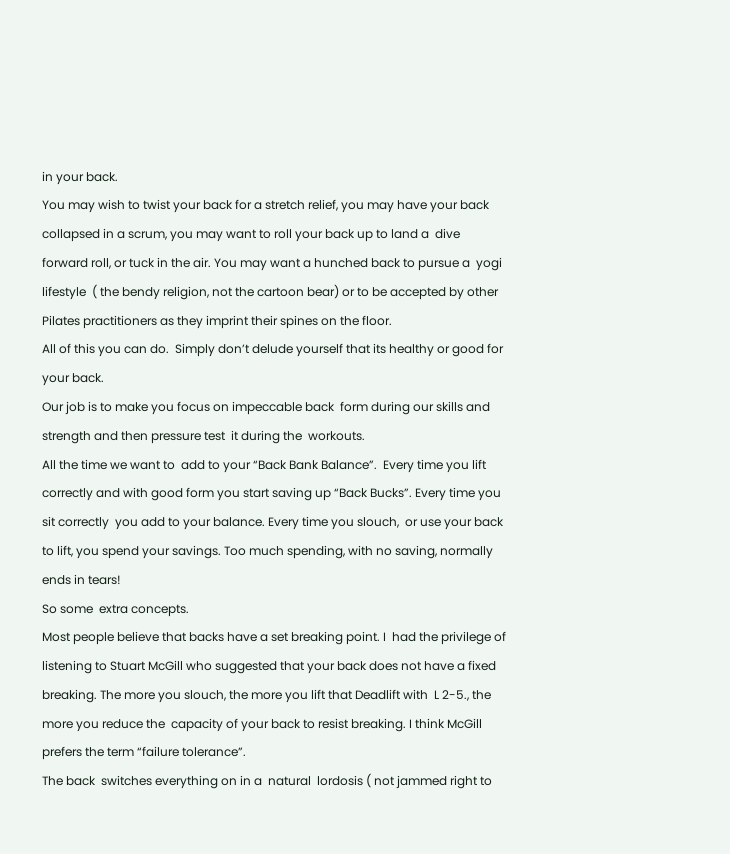in your back.
You may wish to twist your back for a stretch relief, you may have your back collapsed in a scrum, you may want to roll your back up to land a  dive forward roll, or tuck in the air. You may want a hunched back to pursue a  yogi lifestyle  ( the bendy religion, not the cartoon bear) or to be accepted by other Pilates practitioners as they imprint their spines on the floor.
All of this you can do.  Simply don’t delude yourself that its healthy or good for your back.
Our job is to make you focus on impeccable back  form during our skills and strength and then pressure test  it during the  workouts.
All the time we want to  add to your “Back Bank Balance”.  Every time you lift correctly and with good form you start saving up “Back Bucks”. Every time you  sit correctly  you add to your balance. Every time you slouch,  or use your back to lift, you spend your savings. Too much spending, with no saving, normally ends in tears!
So some  extra concepts.
Most people believe that backs have a set breaking point. I  had the privilege of listening to Stuart McGill who suggested that your back does not have a fixed breaking. The more you slouch, the more you lift that Deadlift with  L 2-5., the more you reduce the  capacity of your back to resist breaking. I think McGill prefers the term “failure tolerance”.
The back  switches everything on in a  natural  lordosis ( not jammed right to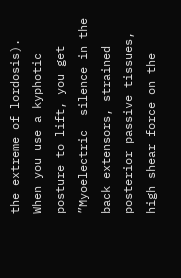the extreme of lordosis). When you use a kyphotic posture to lift, you get  ”Myoelectric  silence in the back extensors, strained posterior passive tissues, high shear force on the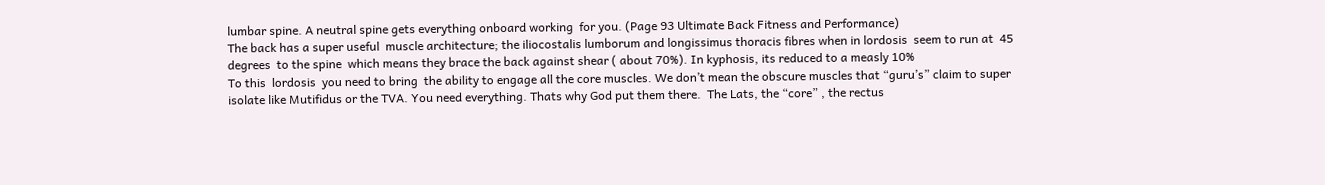lumbar spine. A neutral spine gets everything onboard working  for you. (Page 93 Ultimate Back Fitness and Performance)
The back has a super useful  muscle architecture; the iliocostalis lumborum and longissimus thoracis fibres when in lordosis  seem to run at  45 degrees  to the spine  which means they brace the back against shear ( about 70%). In kyphosis, its reduced to a measly 10%
To this  lordosis  you need to bring  the ability to engage all the core muscles. We don’t mean the obscure muscles that “guru’s” claim to super isolate like Mutifidus or the TVA. You need everything. Thats why God put them there.  The Lats, the “core” , the rectus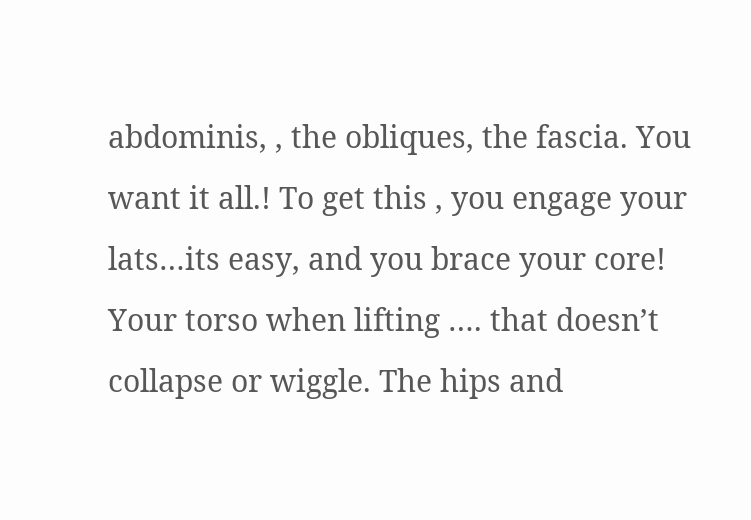abdominis, , the obliques, the fascia. You want it all.! To get this , you engage your lats…its easy, and you brace your core!  Your torso when lifting …. that doesn’t collapse or wiggle. The hips and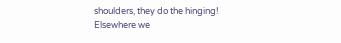shoulders, they do the hinging!
Elsewhere we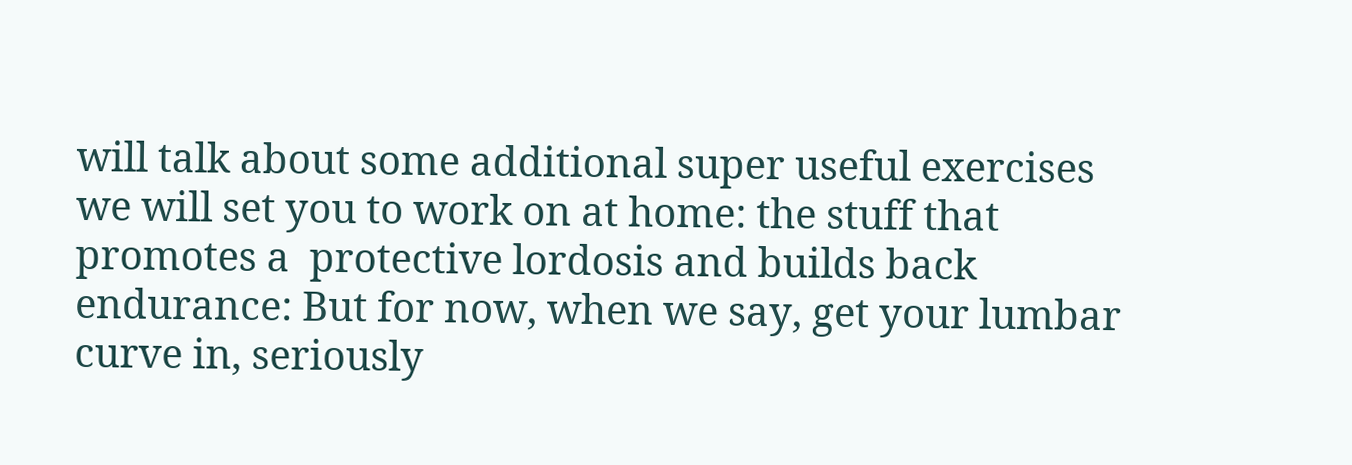will talk about some additional super useful exercises we will set you to work on at home: the stuff that promotes a  protective lordosis and builds back endurance: But for now, when we say, get your lumbar curve in, seriously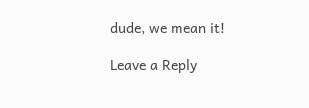dude, we mean it!

Leave a Reply